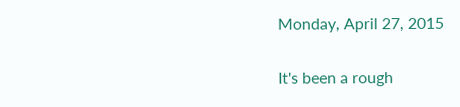Monday, April 27, 2015

It's been a rough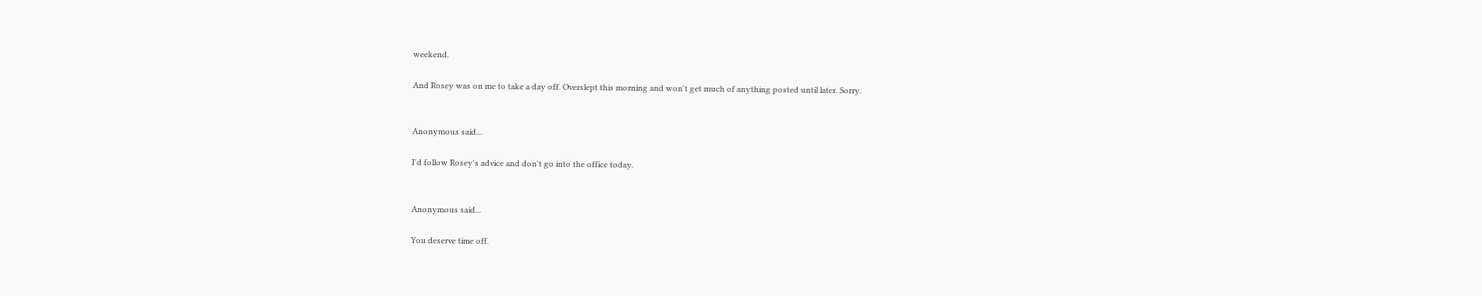weekend.

And Rosey was on me to take a day off. Overslept this morning and won't get much of anything posted until later. Sorry.


Anonymous said...

I'd follow Rosey's advice and don't go into the office today.


Anonymous said...

You deserve time off.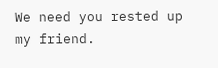We need you rested up my friend.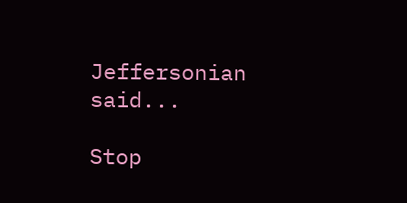Jeffersonian said...

Stop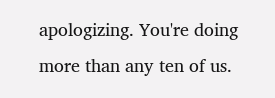apologizing. You're doing more than any ten of us.